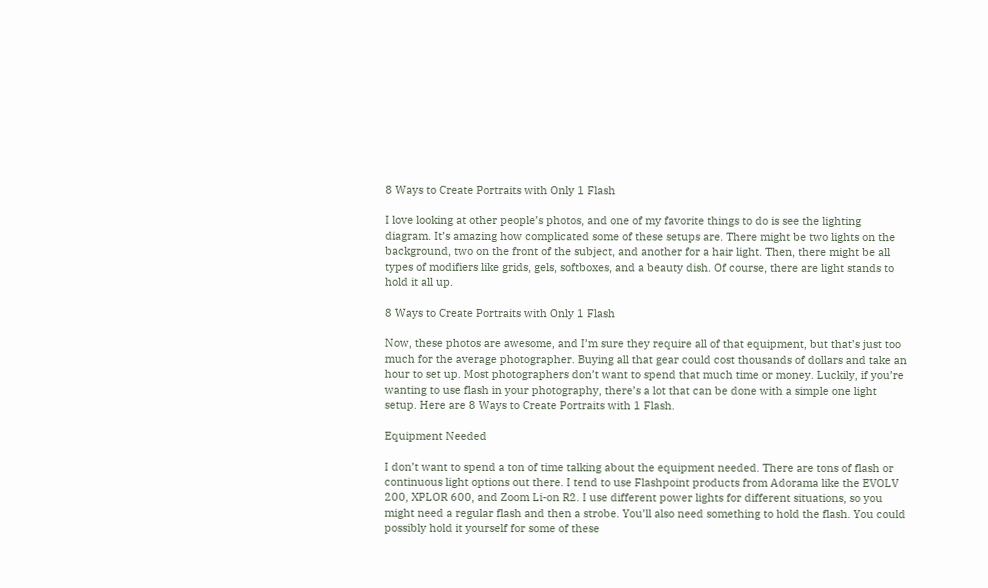8 Ways to Create Portraits with Only 1 Flash

I love looking at other people’s photos, and one of my favorite things to do is see the lighting diagram. It’s amazing how complicated some of these setups are. There might be two lights on the background, two on the front of the subject, and another for a hair light. Then, there might be all types of modifiers like grids, gels, softboxes, and a beauty dish. Of course, there are light stands to hold it all up.

8 Ways to Create Portraits with Only 1 Flash

Now, these photos are awesome, and I’m sure they require all of that equipment, but that’s just too much for the average photographer. Buying all that gear could cost thousands of dollars and take an hour to set up. Most photographers don’t want to spend that much time or money. Luckily, if you’re wanting to use flash in your photography, there’s a lot that can be done with a simple one light setup. Here are 8 Ways to Create Portraits with 1 Flash.

Equipment Needed

I don’t want to spend a ton of time talking about the equipment needed. There are tons of flash or continuous light options out there. I tend to use Flashpoint products from Adorama like the EVOLV 200, XPLOR 600, and Zoom Li-on R2. I use different power lights for different situations, so you might need a regular flash and then a strobe. You’ll also need something to hold the flash. You could possibly hold it yourself for some of these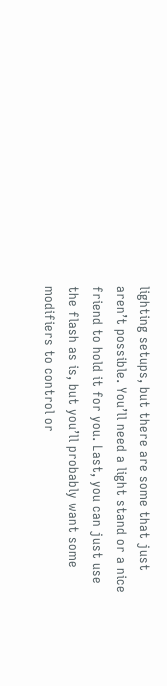lighting setups, but there are some that just aren’t possible. You’ll need a light stand or a nice friend to hold it for you. Last, you can just use the flash as is, but you’ll probably want some modifiers to control or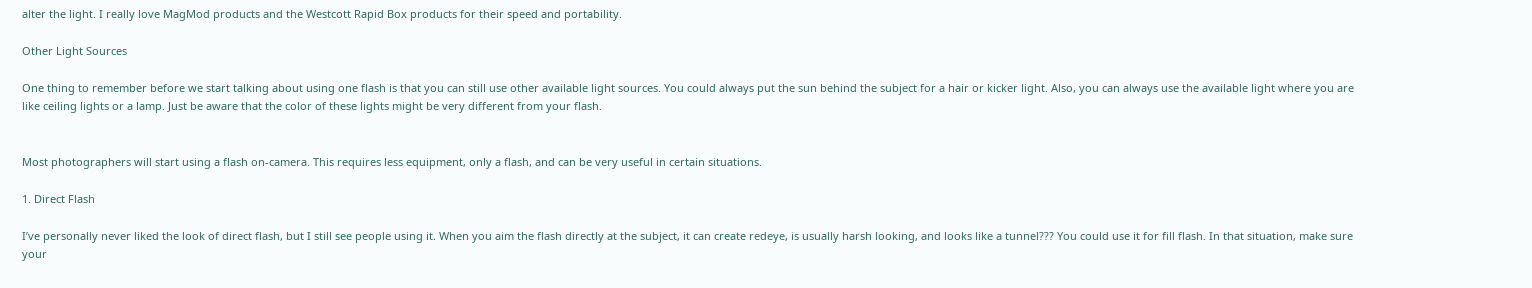alter the light. I really love MagMod products and the Westcott Rapid Box products for their speed and portability.

Other Light Sources

One thing to remember before we start talking about using one flash is that you can still use other available light sources. You could always put the sun behind the subject for a hair or kicker light. Also, you can always use the available light where you are like ceiling lights or a lamp. Just be aware that the color of these lights might be very different from your flash.


Most photographers will start using a flash on-camera. This requires less equipment, only a flash, and can be very useful in certain situations.

1. Direct Flash

I’ve personally never liked the look of direct flash, but I still see people using it. When you aim the flash directly at the subject, it can create redeye, is usually harsh looking, and looks like a tunnel??? You could use it for fill flash. In that situation, make sure your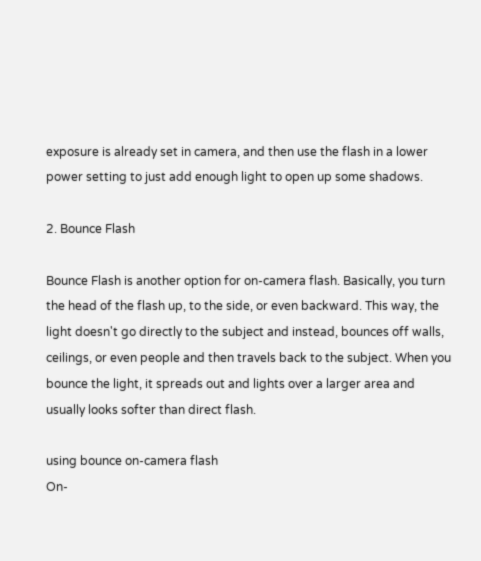exposure is already set in camera, and then use the flash in a lower power setting to just add enough light to open up some shadows.

2. Bounce Flash

Bounce Flash is another option for on-camera flash. Basically, you turn the head of the flash up, to the side, or even backward. This way, the light doesn't go directly to the subject and instead, bounces off walls, ceilings, or even people and then travels back to the subject. When you bounce the light, it spreads out and lights over a larger area and usually looks softer than direct flash.

using bounce on-camera flash
On-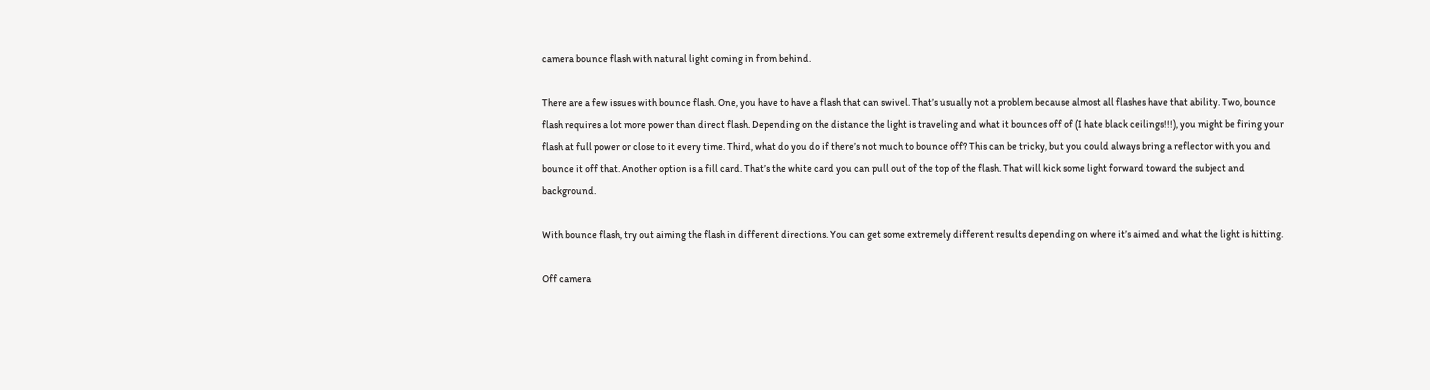camera bounce flash with natural light coming in from behind.

There are a few issues with bounce flash. One, you have to have a flash that can swivel. That’s usually not a problem because almost all flashes have that ability. Two, bounce flash requires a lot more power than direct flash. Depending on the distance the light is traveling and what it bounces off of (I hate black ceilings!!!), you might be firing your flash at full power or close to it every time. Third, what do you do if there’s not much to bounce off? This can be tricky, but you could always bring a reflector with you and bounce it off that. Another option is a fill card. That’s the white card you can pull out of the top of the flash. That will kick some light forward toward the subject and background.

With bounce flash, try out aiming the flash in different directions. You can get some extremely different results depending on where it’s aimed and what the light is hitting.

Off camera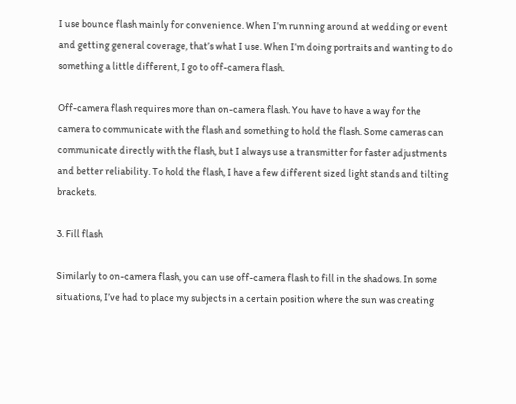I use bounce flash mainly for convenience. When I’m running around at wedding or event and getting general coverage, that’s what I use. When I’m doing portraits and wanting to do something a little different, I go to off-camera flash.

Off-camera flash requires more than on-camera flash. You have to have a way for the camera to communicate with the flash and something to hold the flash. Some cameras can communicate directly with the flash, but I always use a transmitter for faster adjustments and better reliability. To hold the flash, I have a few different sized light stands and tilting brackets.

3. Fill flash

Similarly to on-camera flash, you can use off-camera flash to fill in the shadows. In some situations, I’ve had to place my subjects in a certain position where the sun was creating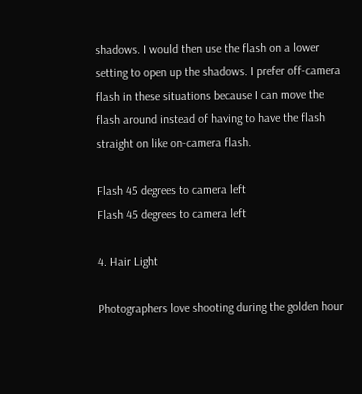shadows. I would then use the flash on a lower setting to open up the shadows. I prefer off-camera flash in these situations because I can move the flash around instead of having to have the flash straight on like on-camera flash.

Flash 45 degrees to camera left
Flash 45 degrees to camera left

4. Hair Light

Photographers love shooting during the golden hour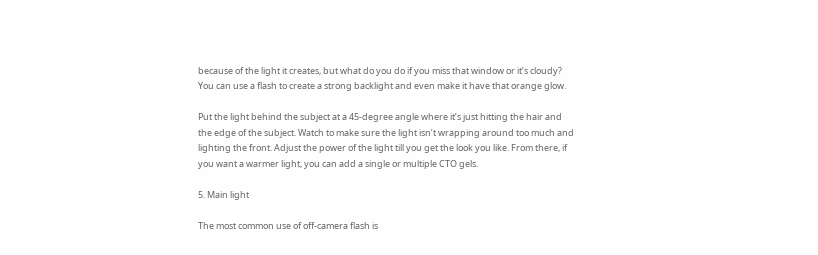because of the light it creates, but what do you do if you miss that window or it’s cloudy? You can use a flash to create a strong backlight and even make it have that orange glow.

Put the light behind the subject at a 45-degree angle where it’s just hitting the hair and the edge of the subject. Watch to make sure the light isn’t wrapping around too much and lighting the front. Adjust the power of the light till you get the look you like. From there, if you want a warmer light, you can add a single or multiple CTO gels.

5. Main light

The most common use of off-camera flash is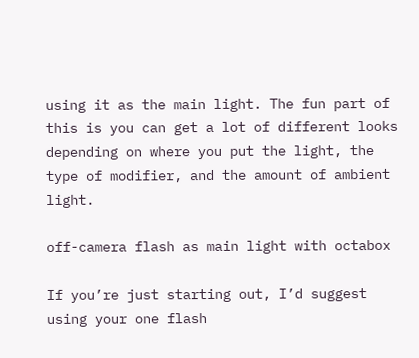using it as the main light. The fun part of this is you can get a lot of different looks depending on where you put the light, the type of modifier, and the amount of ambient light.

off-camera flash as main light with octabox

If you’re just starting out, I’d suggest using your one flash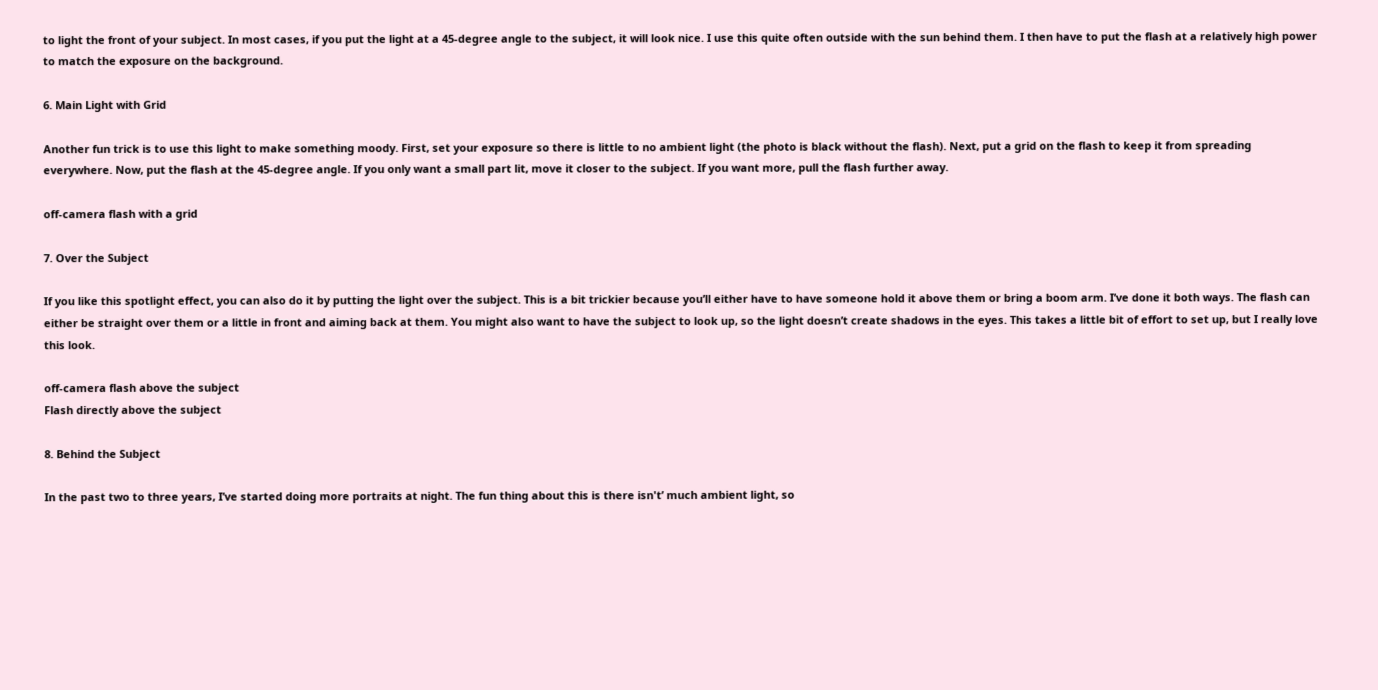to light the front of your subject. In most cases, if you put the light at a 45-degree angle to the subject, it will look nice. I use this quite often outside with the sun behind them. I then have to put the flash at a relatively high power to match the exposure on the background.

6. Main Light with Grid

Another fun trick is to use this light to make something moody. First, set your exposure so there is little to no ambient light (the photo is black without the flash). Next, put a grid on the flash to keep it from spreading everywhere. Now, put the flash at the 45-degree angle. If you only want a small part lit, move it closer to the subject. If you want more, pull the flash further away.

off-camera flash with a grid

7. Over the Subject

If you like this spotlight effect, you can also do it by putting the light over the subject. This is a bit trickier because you’ll either have to have someone hold it above them or bring a boom arm. I’ve done it both ways. The flash can either be straight over them or a little in front and aiming back at them. You might also want to have the subject to look up, so the light doesn’t create shadows in the eyes. This takes a little bit of effort to set up, but I really love this look.

off-camera flash above the subject
Flash directly above the subject

8. Behind the Subject

In the past two to three years, I’ve started doing more portraits at night. The fun thing about this is there isn't’ much ambient light, so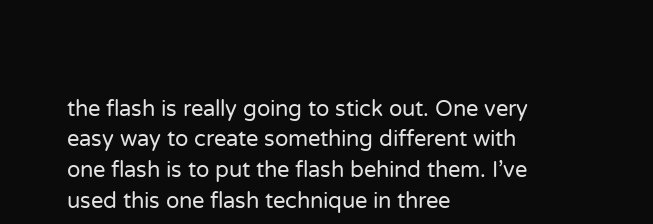the flash is really going to stick out. One very easy way to create something different with one flash is to put the flash behind them. I’ve used this one flash technique in three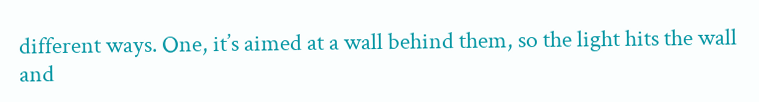different ways. One, it’s aimed at a wall behind them, so the light hits the wall and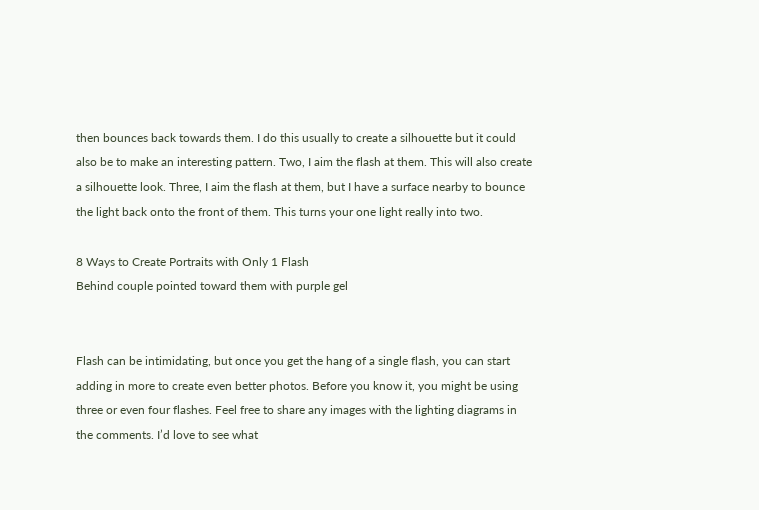then bounces back towards them. I do this usually to create a silhouette but it could also be to make an interesting pattern. Two, I aim the flash at them. This will also create a silhouette look. Three, I aim the flash at them, but I have a surface nearby to bounce the light back onto the front of them. This turns your one light really into two.

8 Ways to Create Portraits with Only 1 Flash
Behind couple pointed toward them with purple gel


Flash can be intimidating, but once you get the hang of a single flash, you can start adding in more to create even better photos. Before you know it, you might be using three or even four flashes. Feel free to share any images with the lighting diagrams in the comments. I’d love to see what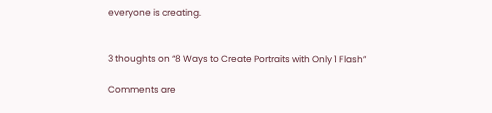everyone is creating.


3 thoughts on “8 Ways to Create Portraits with Only 1 Flash”

Comments are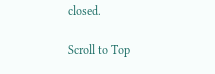closed.

Scroll to Top